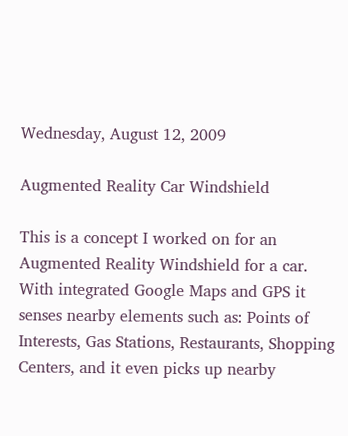Wednesday, August 12, 2009

Augmented Reality Car Windshield

This is a concept I worked on for an Augmented Reality Windshield for a car.
With integrated Google Maps and GPS it senses nearby elements such as: Points of Interests, Gas Stations, Restaurants, Shopping Centers, and it even picks up nearby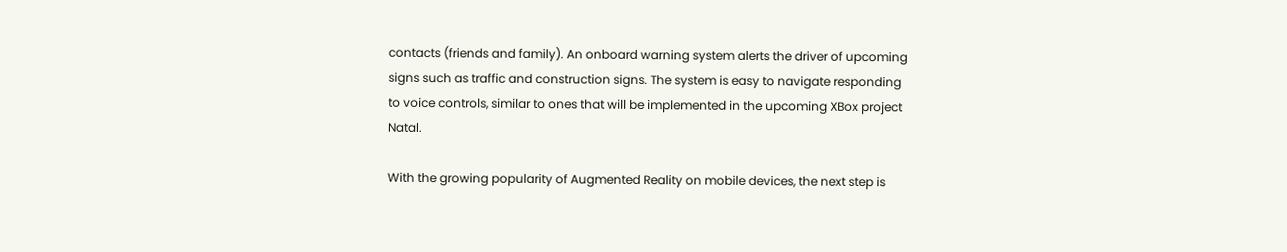contacts (friends and family). An onboard warning system alerts the driver of upcoming signs such as traffic and construction signs. The system is easy to navigate responding to voice controls, similar to ones that will be implemented in the upcoming XBox project Natal.

With the growing popularity of Augmented Reality on mobile devices, the next step is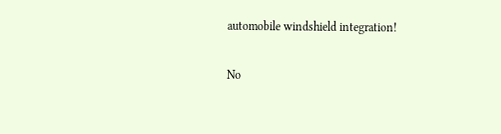automobile windshield integration!

No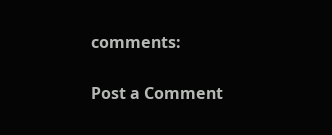comments:

Post a Comment